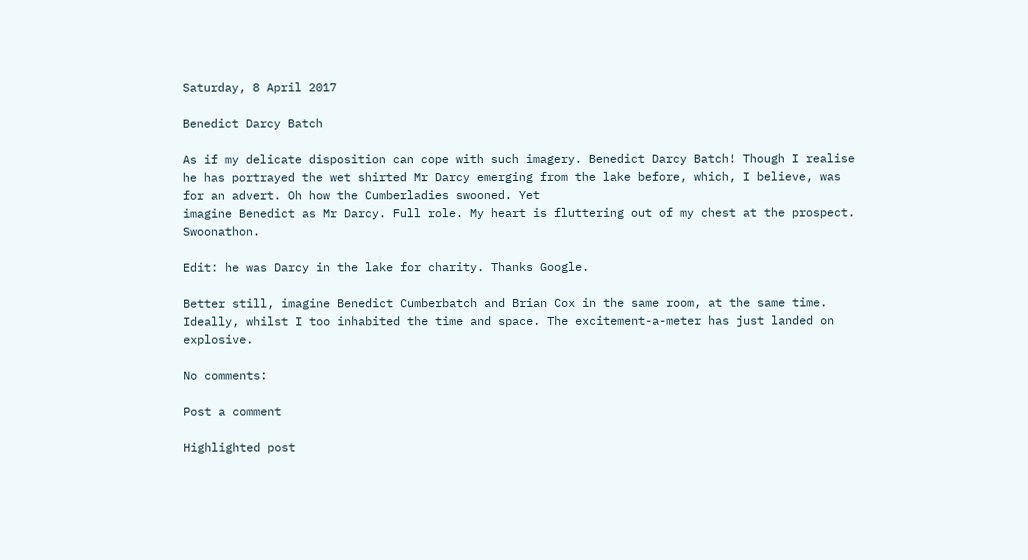Saturday, 8 April 2017

Benedict Darcy Batch

As if my delicate disposition can cope with such imagery. Benedict Darcy Batch! Though I realise he has portrayed the wet shirted Mr Darcy emerging from the lake before, which, I believe, was for an advert. Oh how the Cumberladies swooned. Yet
imagine Benedict as Mr Darcy. Full role. My heart is fluttering out of my chest at the prospect. Swoonathon.

Edit: he was Darcy in the lake for charity. Thanks Google.

Better still, imagine Benedict Cumberbatch and Brian Cox in the same room, at the same time. Ideally, whilst I too inhabited the time and space. The excitement-a-meter has just landed on explosive.

No comments:

Post a comment

Highlighted post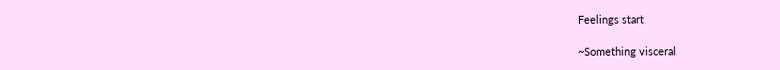Feelings start

~Something visceral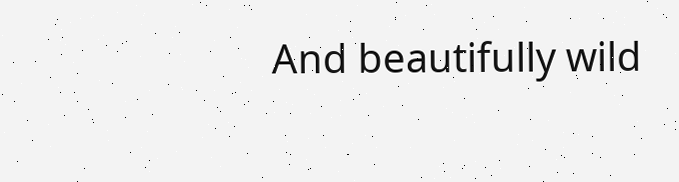And beautifully wild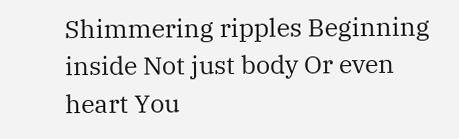Shimmering ripples Beginning inside Not just body Or even heart You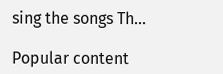sing the songs Th...

Popular content